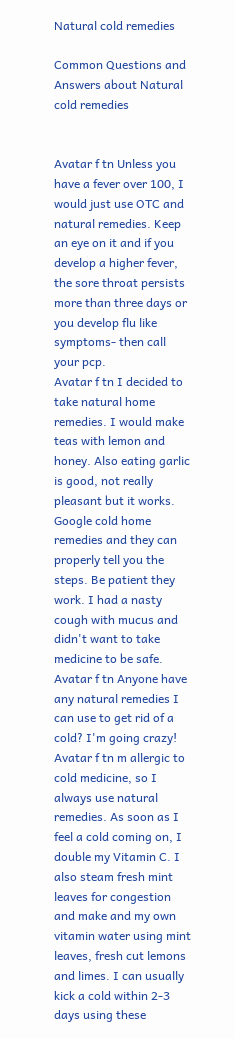Natural cold remedies

Common Questions and Answers about Natural cold remedies


Avatar f tn Unless you have a fever over 100, I would just use OTC and natural remedies. Keep an eye on it and if you develop a higher fever, the sore throat persists more than three days or you develop flu like symptoms- then call your pcp.
Avatar f tn I decided to take natural home remedies. I would make teas with lemon and honey. Also eating garlic is good, not really pleasant but it works. Google cold home remedies and they can properly tell you the steps. Be patient they work. I had a nasty cough with mucus and didn't want to take medicine to be safe.
Avatar f tn Anyone have any natural remedies I can use to get rid of a cold? I'm going crazy!
Avatar f tn m allergic to cold medicine, so I always use natural remedies. As soon as I feel a cold coming on, I double my Vitamin C. I also steam fresh mint leaves for congestion and make and my own vitamin water using mint leaves, fresh cut lemons and limes. I can usually kick a cold within 2-3 days using these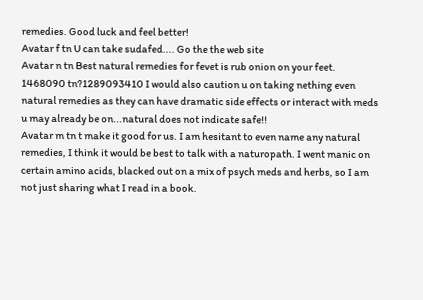remedies. Good luck and feel better!
Avatar f tn U can take sudafed.... Go the the web site
Avatar n tn Best natural remedies for fevet is rub onion on your feet.
1468090 tn?1289093410 I would also caution u on taking nething even natural remedies as they can have dramatic side effects or interact with meds u may already be on...natural does not indicate safe!!
Avatar m tn t make it good for us. I am hesitant to even name any natural remedies, I think it would be best to talk with a naturopath. I went manic on certain amino acids, blacked out on a mix of psych meds and herbs, so I am not just sharing what I read in a book.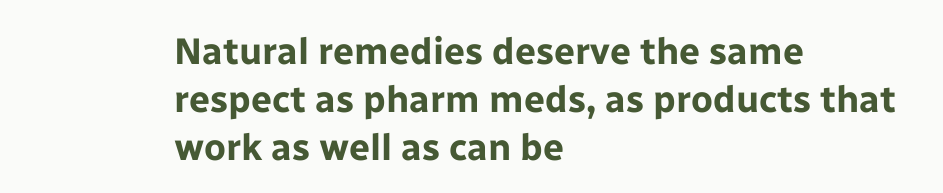Natural remedies deserve the same respect as pharm meds, as products that work as well as can be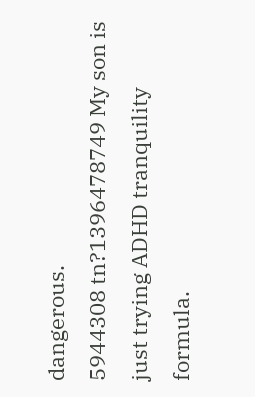dangerous.
5944308 tn?1396478749 My son is just trying ADHD tranquility formula.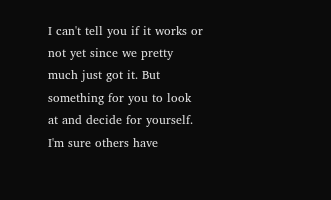I can't tell you if it works or not yet since we pretty much just got it. But something for you to look at and decide for yourself. I'm sure others have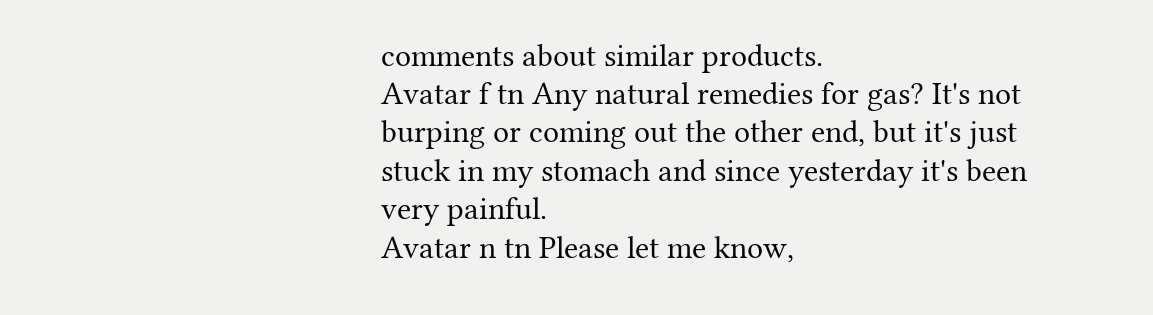comments about similar products.
Avatar f tn Any natural remedies for gas? It's not burping or coming out the other end, but it's just stuck in my stomach and since yesterday it's been very painful.
Avatar n tn Please let me know,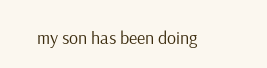my son has been doing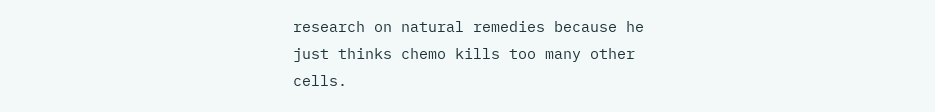research on natural remedies because he just thinks chemo kills too many other cells.